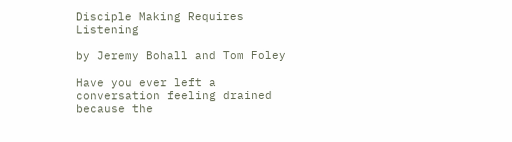Disciple Making Requires Listening

by Jeremy Bohall and Tom Foley

Have you ever left a conversation feeling drained because the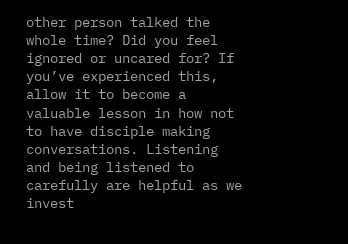other person talked the whole time? Did you feel ignored or uncared for? If you’ve experienced this, allow it to become a valuable lesson in how not to have disciple making conversations. Listening
and being listened to carefully are helpful as we invest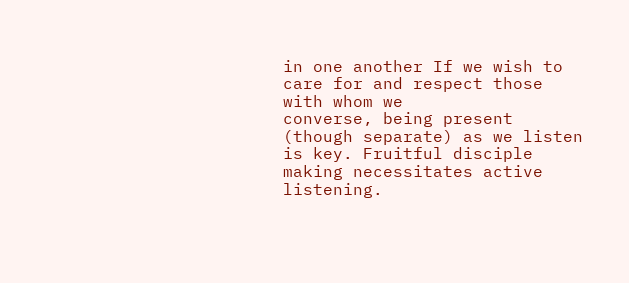in one another If we wish to care for and respect those with whom we
converse, being present (though separate) as we listen is key. Fruitful disciple making necessitates active listening.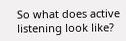So what does active listening look like?